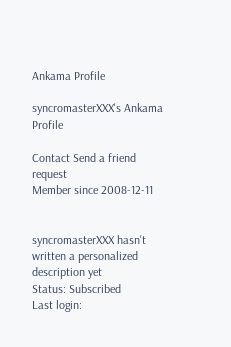Ankama Profile

syncromasterXXX's Ankama Profile

Contact Send a friend request
Member since 2008-12-11


syncromasterXXX hasn't written a personalized description yet
Status: Subscribed
Last login: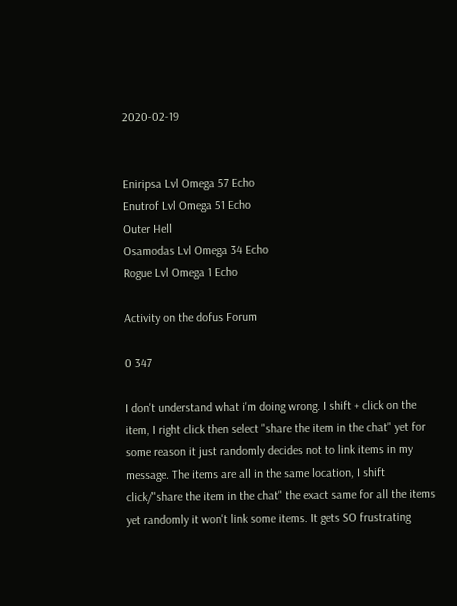2020-02-19


Eniripsa Lvl Omega 57 Echo
Enutrof Lvl Omega 51 Echo
Outer Hell
Osamodas Lvl Omega 34 Echo
Rogue Lvl Omega 1 Echo

Activity on the dofus Forum

0 347

I don't understand what i'm doing wrong. I shift + click on the item, I right click then select "share the item in the chat" yet for some reason it just randomly decides not to link items in my message. The items are all in the same location, I shift click/"share the item in the chat" the exact same for all the items yet randomly it won't link some items. It gets SO frustrating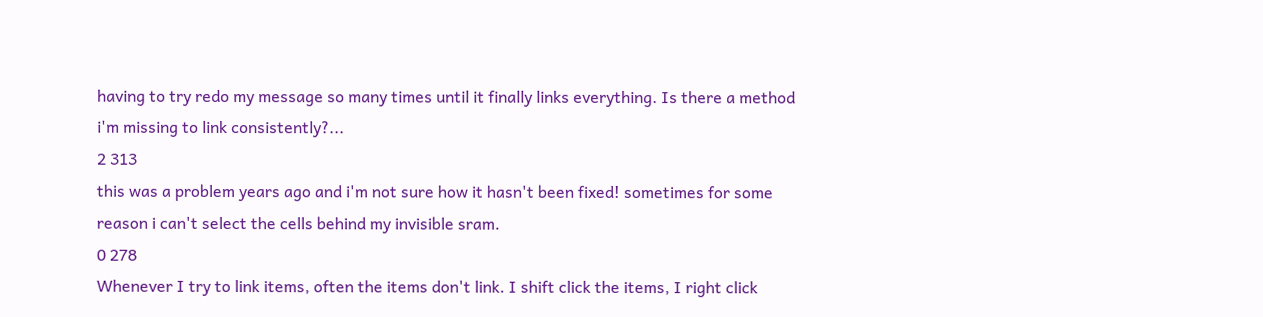having to try redo my message so many times until it finally links everything. Is there a method i'm missing to link consistently?...
2 313
this was a problem years ago and i'm not sure how it hasn't been fixed! sometimes for some reason i can't select the cells behind my invisible sram.
0 278
Whenever I try to link items, often the items don't link. I shift click the items, I right click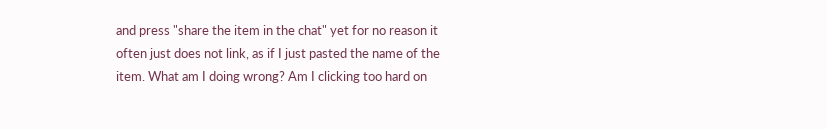and press "share the item in the chat" yet for no reason it often just does not link, as if I just pasted the name of the item. What am I doing wrong? Am I clicking too hard on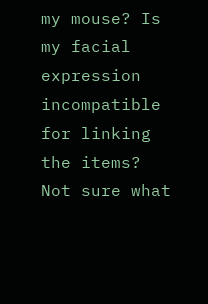my mouse? Is my facial expression incompatible for linking the items? Not sure what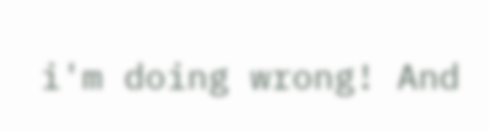i'm doing wrong! And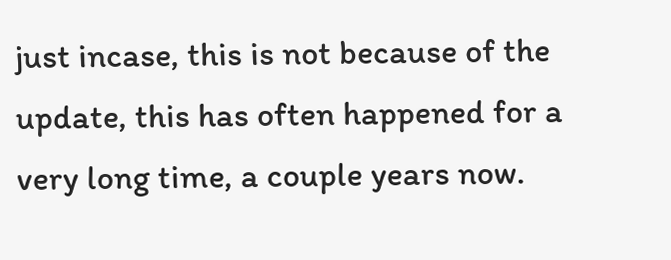just incase, this is not because of the update, this has often happened for a very long time, a couple years now.